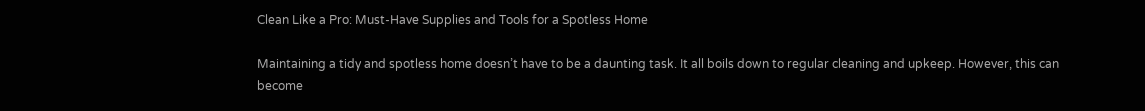Clean Like a Pro: Must-Have Supplies and Tools for a Spotless Home

Maintaining a tidy and spotless home doesn’t have to be a daunting task. It all boils down to regular cleaning and upkeep. However, this can become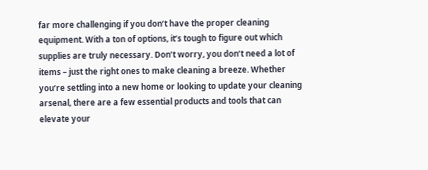far more challenging if you don’t have the proper cleaning equipment. With a ton of options, it’s tough to figure out which supplies are truly necessary. Don’t worry, you don’t need a lot of items – just the right ones to make cleaning a breeze. Whether you’re settling into a new home or looking to update your cleaning arsenal, there are a few essential products and tools that can elevate your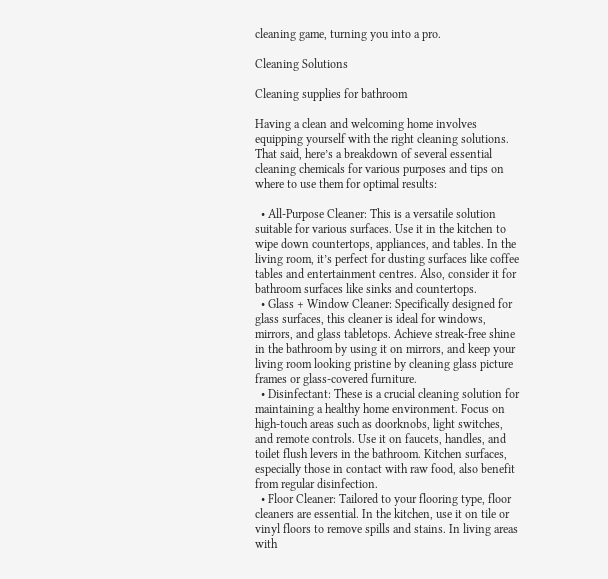cleaning game, turning you into a pro.

Cleaning Solutions

Cleaning supplies for bathroom

Having a clean and welcoming home involves equipping yourself with the right cleaning solutions. That said, here’s a breakdown of several essential cleaning chemicals for various purposes and tips on where to use them for optimal results:

  • All-Purpose Cleaner: This is a versatile solution suitable for various surfaces. Use it in the kitchen to wipe down countertops, appliances, and tables. In the living room, it’s perfect for dusting surfaces like coffee tables and entertainment centres. Also, consider it for bathroom surfaces like sinks and countertops.
  • Glass + Window Cleaner: Specifically designed for glass surfaces, this cleaner is ideal for windows, mirrors, and glass tabletops. Achieve streak-free shine in the bathroom by using it on mirrors, and keep your living room looking pristine by cleaning glass picture frames or glass-covered furniture.
  • Disinfectant: These is a crucial cleaning solution for maintaining a healthy home environment. Focus on high-touch areas such as doorknobs, light switches, and remote controls. Use it on faucets, handles, and toilet flush levers in the bathroom. Kitchen surfaces, especially those in contact with raw food, also benefit from regular disinfection.
  • Floor Cleaner: Tailored to your flooring type, floor cleaners are essential. In the kitchen, use it on tile or vinyl floors to remove spills and stains. In living areas with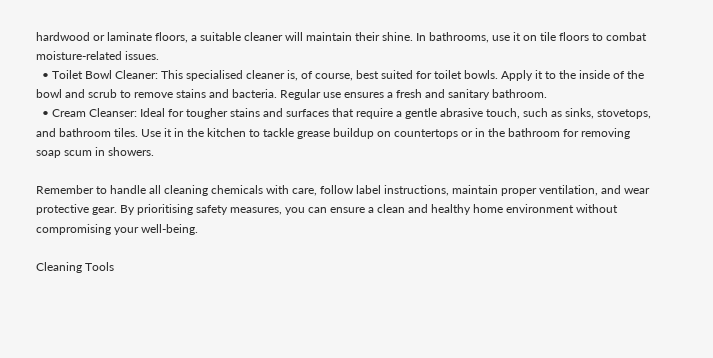hardwood or laminate floors, a suitable cleaner will maintain their shine. In bathrooms, use it on tile floors to combat moisture-related issues.
  • Toilet Bowl Cleaner: This specialised cleaner is, of course, best suited for toilet bowls. Apply it to the inside of the bowl and scrub to remove stains and bacteria. Regular use ensures a fresh and sanitary bathroom.
  • Cream Cleanser: Ideal for tougher stains and surfaces that require a gentle abrasive touch, such as sinks, stovetops, and bathroom tiles. Use it in the kitchen to tackle grease buildup on countertops or in the bathroom for removing soap scum in showers.

Remember to handle all cleaning chemicals with care, follow label instructions, maintain proper ventilation, and wear protective gear. By prioritising safety measures, you can ensure a clean and healthy home environment without compromising your well-being.

Cleaning Tools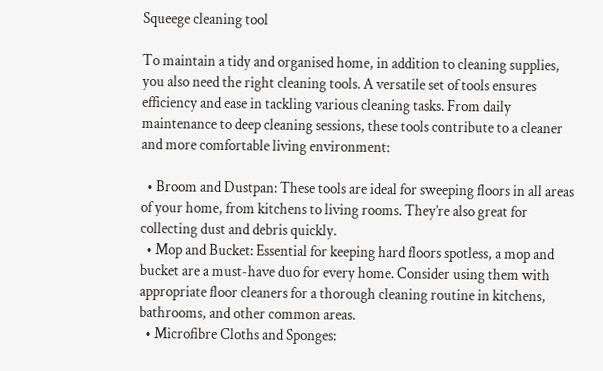Squeege cleaning tool

To maintain a tidy and organised home, in addition to cleaning supplies, you also need the right cleaning tools. A versatile set of tools ensures efficiency and ease in tackling various cleaning tasks. From daily maintenance to deep cleaning sessions, these tools contribute to a cleaner and more comfortable living environment:

  • Broom and Dustpan: These tools are ideal for sweeping floors in all areas of your home, from kitchens to living rooms. They’re also great for collecting dust and debris quickly.
  • Mop and Bucket: Essential for keeping hard floors spotless, a mop and bucket are a must-have duo for every home. Consider using them with appropriate floor cleaners for a thorough cleaning routine in kitchens, bathrooms, and other common areas.
  • Microfibre Cloths and Sponges: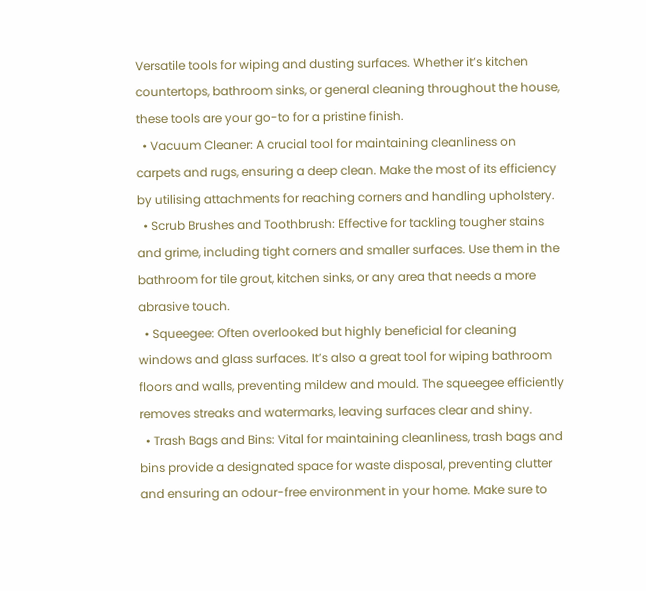Versatile tools for wiping and dusting surfaces. Whether it’s kitchen countertops, bathroom sinks, or general cleaning throughout the house, these tools are your go-to for a pristine finish.
  • Vacuum Cleaner: A crucial tool for maintaining cleanliness on carpets and rugs, ensuring a deep clean. Make the most of its efficiency by utilising attachments for reaching corners and handling upholstery.
  • Scrub Brushes and Toothbrush: Effective for tackling tougher stains and grime, including tight corners and smaller surfaces. Use them in the bathroom for tile grout, kitchen sinks, or any area that needs a more abrasive touch.
  • Squeegee: Often overlooked but highly beneficial for cleaning windows and glass surfaces. It’s also a great tool for wiping bathroom floors and walls, preventing mildew and mould. The squeegee efficiently removes streaks and watermarks, leaving surfaces clear and shiny.
  • Trash Bags and Bins: Vital for maintaining cleanliness, trash bags and bins provide a designated space for waste disposal, preventing clutter and ensuring an odour-free environment in your home. Make sure to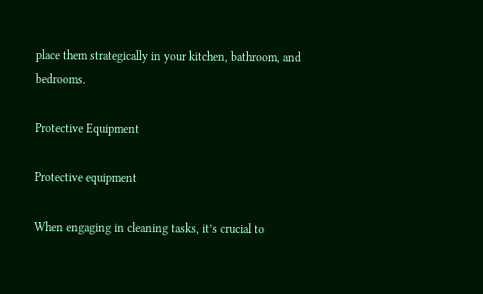place them strategically in your kitchen, bathroom, and bedrooms.

Protective Equipment

Protective equipment

When engaging in cleaning tasks, it’s crucial to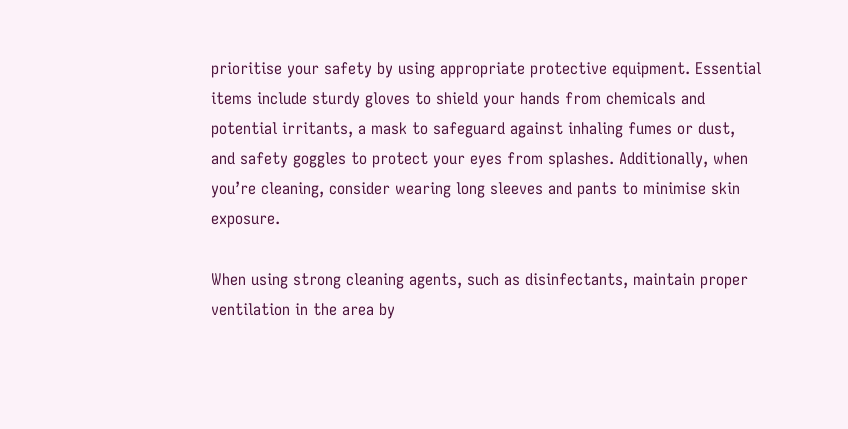prioritise your safety by using appropriate protective equipment. Essential items include sturdy gloves to shield your hands from chemicals and potential irritants, a mask to safeguard against inhaling fumes or dust, and safety goggles to protect your eyes from splashes. Additionally, when you’re cleaning, consider wearing long sleeves and pants to minimise skin exposure.

When using strong cleaning agents, such as disinfectants, maintain proper ventilation in the area by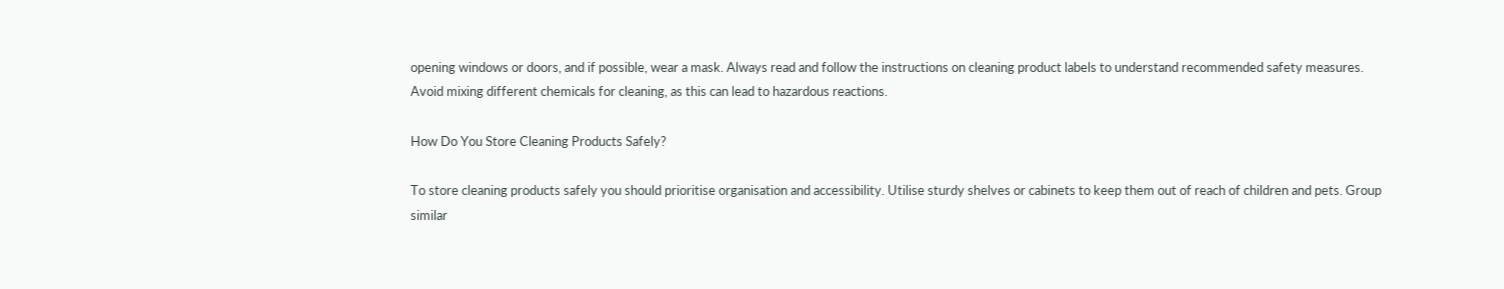opening windows or doors, and if possible, wear a mask. Always read and follow the instructions on cleaning product labels to understand recommended safety measures. Avoid mixing different chemicals for cleaning, as this can lead to hazardous reactions.

How Do You Store Cleaning Products Safely?

To store cleaning products safely you should prioritise organisation and accessibility. Utilise sturdy shelves or cabinets to keep them out of reach of children and pets. Group similar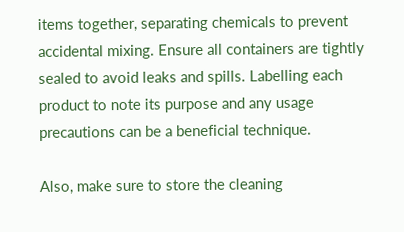items together, separating chemicals to prevent accidental mixing. Ensure all containers are tightly sealed to avoid leaks and spills. Labelling each product to note its purpose and any usage precautions can be a beneficial technique.

Also, make sure to store the cleaning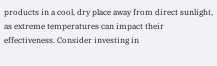products in a cool, dry place away from direct sunlight, as extreme temperatures can impact their effectiveness. Consider investing in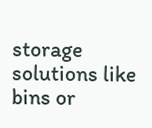storage solutions like bins or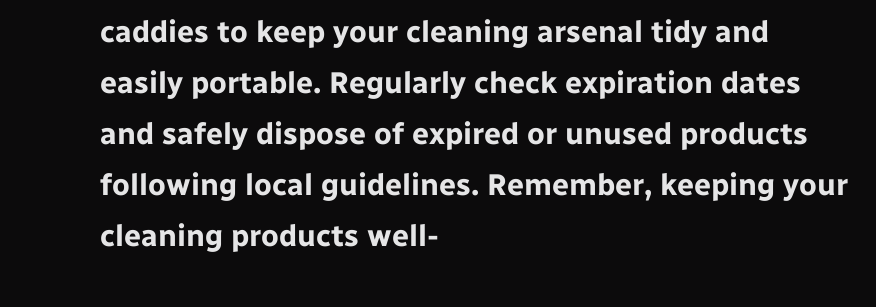caddies to keep your cleaning arsenal tidy and easily portable. Regularly check expiration dates and safely dispose of expired or unused products following local guidelines. Remember, keeping your cleaning products well-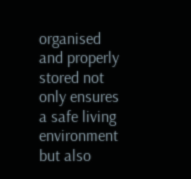organised and properly stored not only ensures a safe living environment but also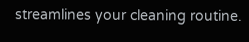streamlines your cleaning routine.